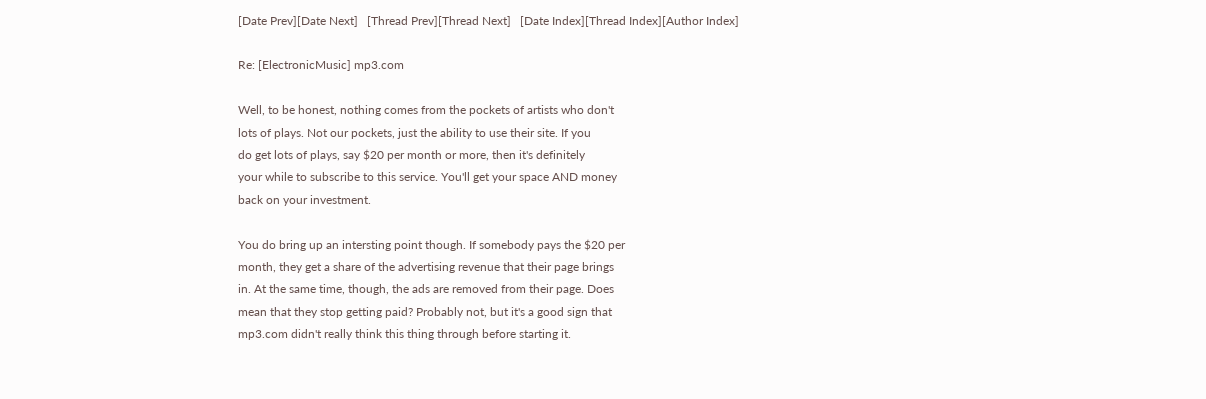[Date Prev][Date Next]   [Thread Prev][Thread Next]   [Date Index][Thread Index][Author Index]

Re: [ElectronicMusic] mp3.com

Well, to be honest, nothing comes from the pockets of artists who don't
lots of plays. Not our pockets, just the ability to use their site. If you
do get lots of plays, say $20 per month or more, then it's definitely
your while to subscribe to this service. You'll get your space AND money
back on your investment.

You do bring up an intersting point though. If somebody pays the $20 per
month, they get a share of the advertising revenue that their page brings
in. At the same time, though, the ads are removed from their page. Does
mean that they stop getting paid? Probably not, but it's a good sign that
mp3.com didn't really think this thing through before starting it.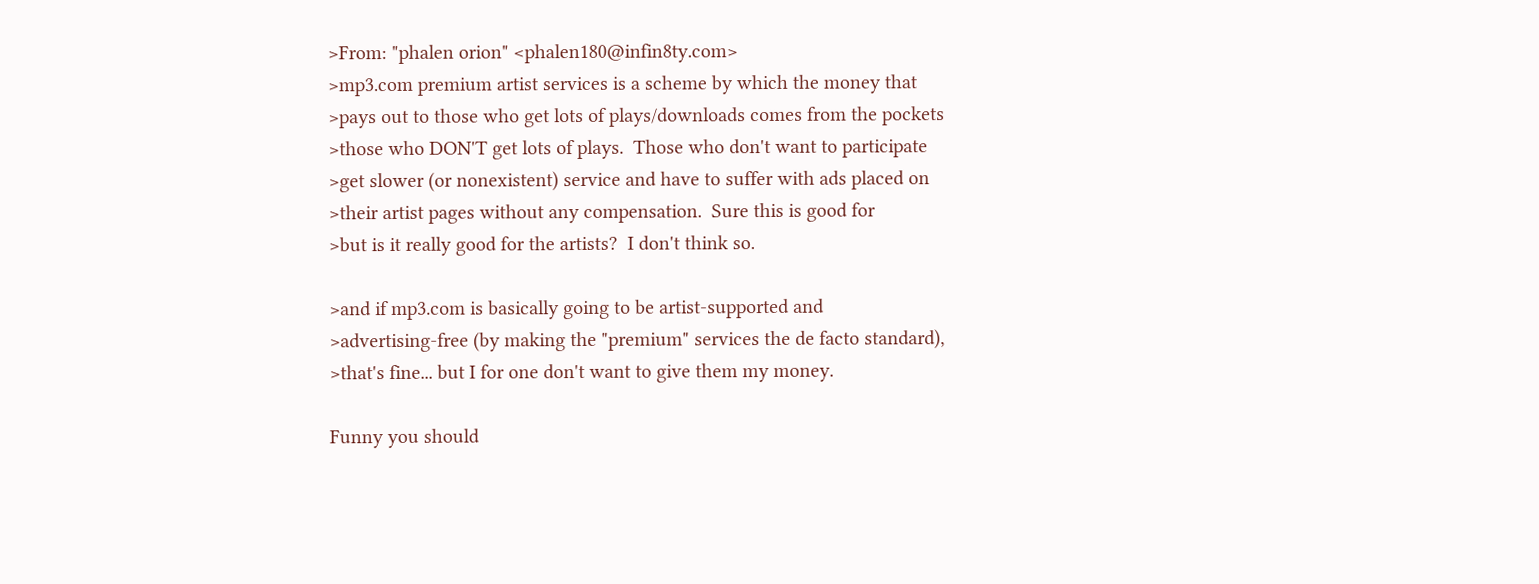>From: "phalen orion" <phalen180@infin8ty.com>
>mp3.com premium artist services is a scheme by which the money that
>pays out to those who get lots of plays/downloads comes from the pockets
>those who DON'T get lots of plays.  Those who don't want to participate
>get slower (or nonexistent) service and have to suffer with ads placed on
>their artist pages without any compensation.  Sure this is good for
>but is it really good for the artists?  I don't think so.

>and if mp3.com is basically going to be artist-supported and
>advertising-free (by making the "premium" services the de facto standard),
>that's fine... but I for one don't want to give them my money.

Funny you should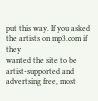put this way. If you asked the artists on mp3.com if they
wanted the site to be artist-supported and advertsing free, most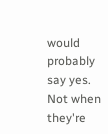would
probably say yes. Not when they're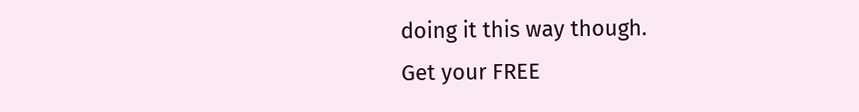doing it this way though.
Get your FREE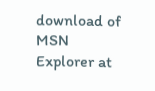download of MSN Explorer at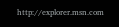http://explorer.msn.com